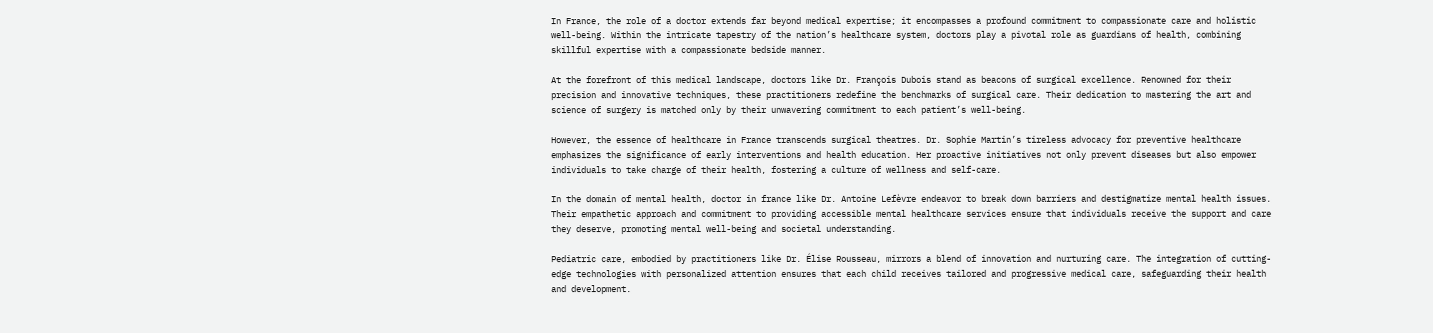In France, the role of a doctor extends far beyond medical expertise; it encompasses a profound commitment to compassionate care and holistic well-being. Within the intricate tapestry of the nation’s healthcare system, doctors play a pivotal role as guardians of health, combining skillful expertise with a compassionate bedside manner.

At the forefront of this medical landscape, doctors like Dr. François Dubois stand as beacons of surgical excellence. Renowned for their precision and innovative techniques, these practitioners redefine the benchmarks of surgical care. Their dedication to mastering the art and science of surgery is matched only by their unwavering commitment to each patient’s well-being.

However, the essence of healthcare in France transcends surgical theatres. Dr. Sophie Martin’s tireless advocacy for preventive healthcare emphasizes the significance of early interventions and health education. Her proactive initiatives not only prevent diseases but also empower individuals to take charge of their health, fostering a culture of wellness and self-care.

In the domain of mental health, doctor in france like Dr. Antoine Lefèvre endeavor to break down barriers and destigmatize mental health issues. Their empathetic approach and commitment to providing accessible mental healthcare services ensure that individuals receive the support and care they deserve, promoting mental well-being and societal understanding.

Pediatric care, embodied by practitioners like Dr. Élise Rousseau, mirrors a blend of innovation and nurturing care. The integration of cutting-edge technologies with personalized attention ensures that each child receives tailored and progressive medical care, safeguarding their health and development.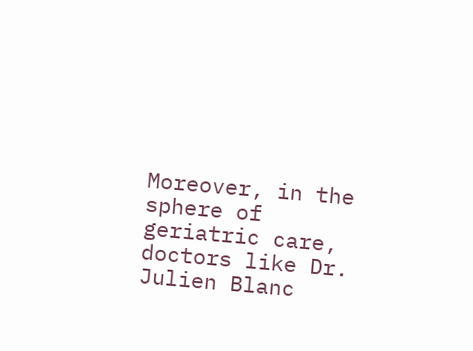Moreover, in the sphere of geriatric care, doctors like Dr. Julien Blanc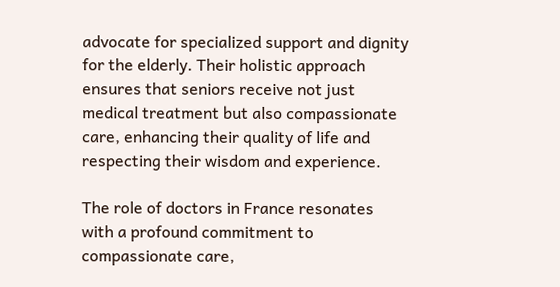advocate for specialized support and dignity for the elderly. Their holistic approach ensures that seniors receive not just medical treatment but also compassionate care, enhancing their quality of life and respecting their wisdom and experience.

The role of doctors in France resonates with a profound commitment to compassionate care,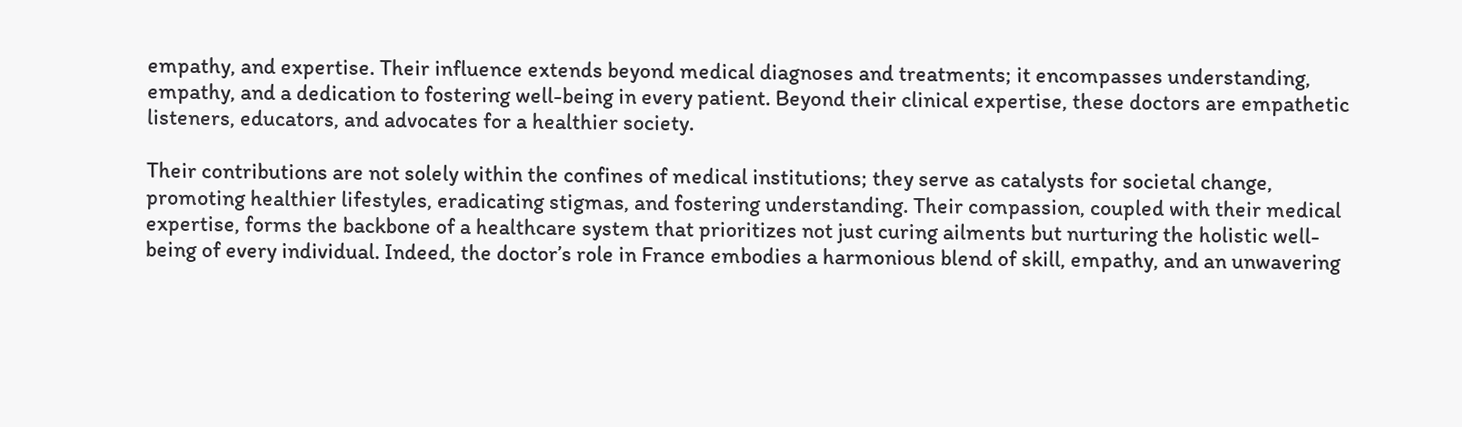empathy, and expertise. Their influence extends beyond medical diagnoses and treatments; it encompasses understanding, empathy, and a dedication to fostering well-being in every patient. Beyond their clinical expertise, these doctors are empathetic listeners, educators, and advocates for a healthier society.

Their contributions are not solely within the confines of medical institutions; they serve as catalysts for societal change, promoting healthier lifestyles, eradicating stigmas, and fostering understanding. Their compassion, coupled with their medical expertise, forms the backbone of a healthcare system that prioritizes not just curing ailments but nurturing the holistic well-being of every individual. Indeed, the doctor’s role in France embodies a harmonious blend of skill, empathy, and an unwavering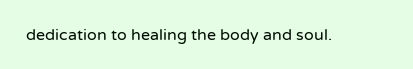dedication to healing the body and soul.